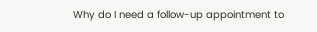Why do I need a follow-up appointment to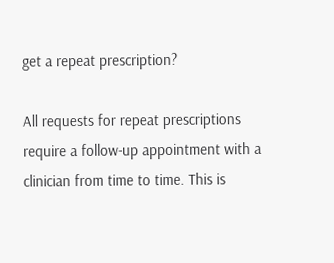get a repeat prescription?

All requests for repeat prescriptions require a follow-up appointment with a clinician from time to time. This is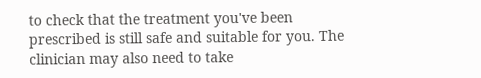to check that the treatment you've been prescribed is still safe and suitable for you. The clinician may also need to take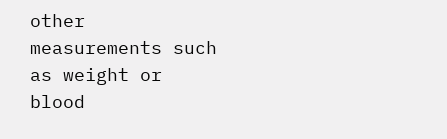other measurements such as weight or blood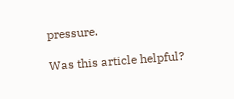pressure.

Was this article helpful?